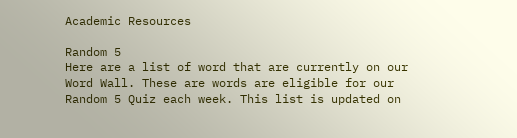Academic Resources

Random 5
Here are a list of word that are currently on our Word Wall. These are words are eligible for our Random 5 Quiz each week. This list is updated on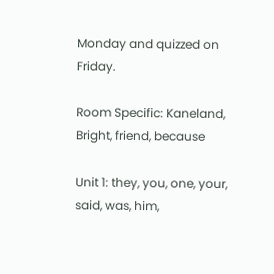Monday and quizzed on Friday.

Room Specific: Kaneland, Bright, friend, because

Unit 1: they, you, one, your, said, was, him,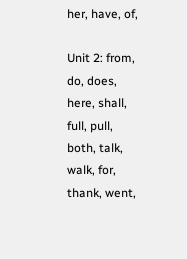her, have, of,

Unit 2: from, do, does, here, shall, full, pull, both, talk, walk, for, thank, went,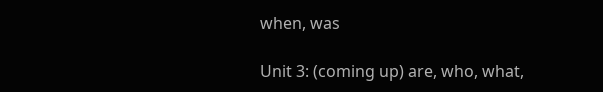when, was

Unit 3: (coming up) are, who, what,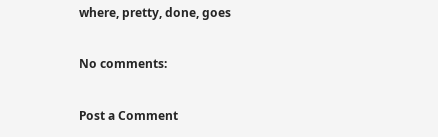where, pretty, done, goes

No comments:

Post a Comment